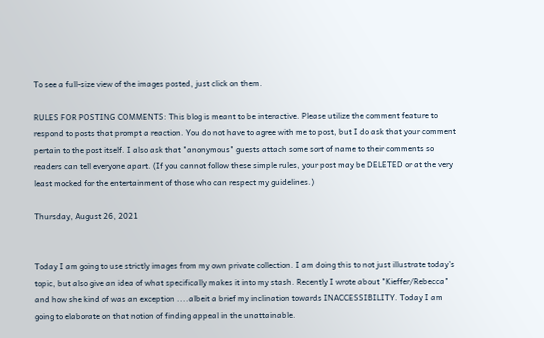To see a full-size view of the images posted, just click on them.

RULES FOR POSTING COMMENTS: This blog is meant to be interactive. Please utilize the comment feature to respond to posts that prompt a reaction. You do not have to agree with me to post, but I do ask that your comment pertain to the post itself. I also ask that "anonymous" guests attach some sort of name to their comments so readers can tell everyone apart. (If you cannot follow these simple rules, your post may be DELETED or at the very least mocked for the entertainment of those who can respect my guidelines.)

Thursday, August 26, 2021


Today I am going to use strictly images from my own private collection. I am doing this to not just illustrate today's topic, but also give an idea of what specifically makes it into my stash. Recently I wrote about "Kieffer/Rebecca" and how she kind of was an exception ....albeit a brief my inclination towards INACCESSIBILITY. Today I am going to elaborate on that notion of finding appeal in the unattainable.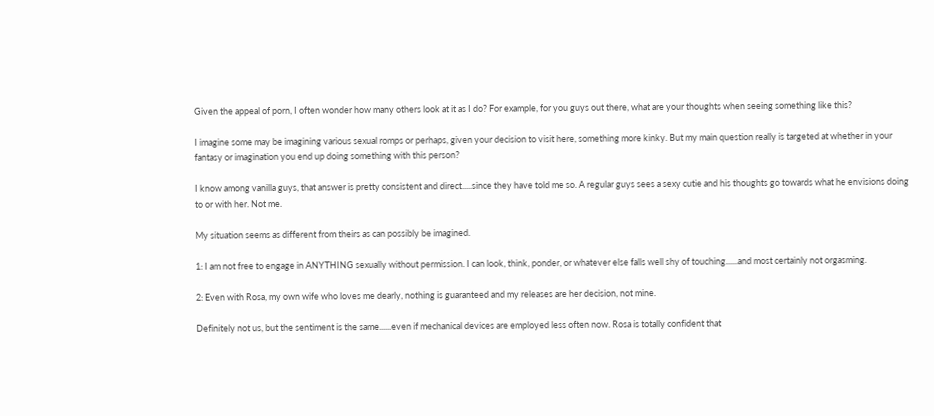Given the appeal of porn, I often wonder how many others look at it as I do? For example, for you guys out there, what are your thoughts when seeing something like this?

I imagine some may be imagining various sexual romps or perhaps, given your decision to visit here, something more kinky. But my main question really is targeted at whether in your fantasy or imagination you end up doing something with this person?

I know among vanilla guys, that answer is pretty consistent and direct.....since they have told me so. A regular guys sees a sexy cutie and his thoughts go towards what he envisions doing to or with her. Not me.

My situation seems as different from theirs as can possibly be imagined.

1: I am not free to engage in ANYTHING sexually without permission. I can look, think, ponder, or whatever else falls well shy of touching......and most certainly not orgasming.

2: Even with Rosa, my own wife who loves me dearly, nothing is guaranteed and my releases are her decision, not mine.

Definitely not us, but the sentiment is the same......even if mechanical devices are employed less often now. Rosa is totally confident that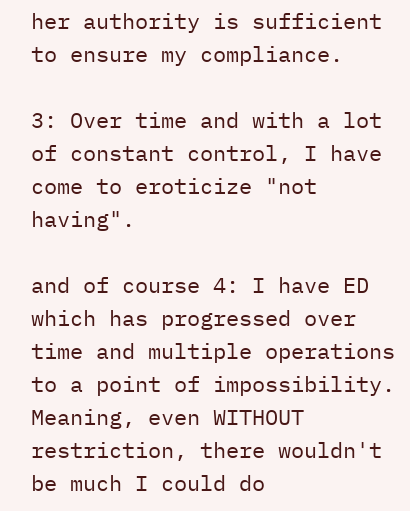her authority is sufficient to ensure my compliance.

3: Over time and with a lot of constant control, I have come to eroticize "not having".

and of course 4: I have ED which has progressed over time and multiple operations to a point of impossibility. Meaning, even WITHOUT restriction, there wouldn't be much I could do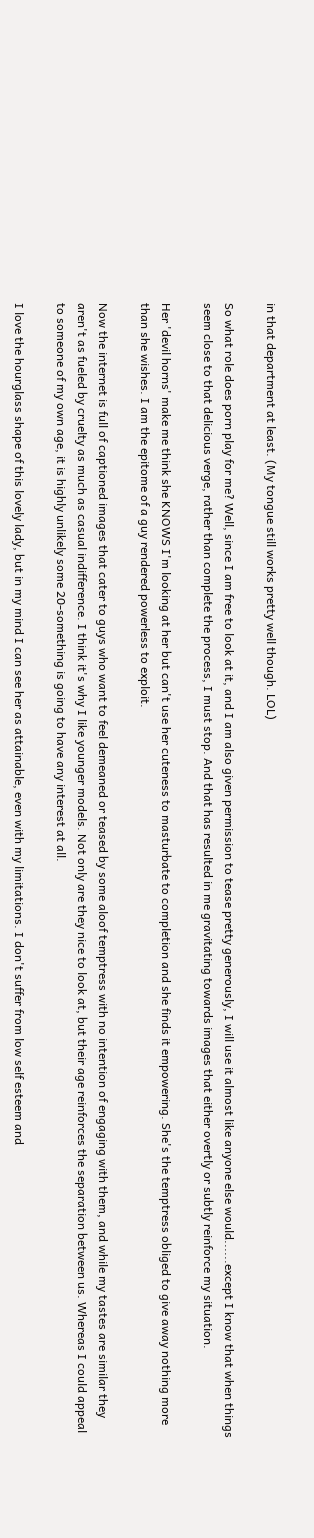in that department at least. (My tongue still works pretty well though. LOL)

So what role does porn play for me? Well, since I am free to look at it, and I am also given permission to tease pretty generously, I will use it almost like anyone else would......except I know that when things seem close to that delicious verge, rather than complete the process, I must stop. And that has resulted in me gravitating towards images that either overtly or subtly reinforce my situation.

Her 'devil horns' make me think she KNOWS I'm looking at her but can't use her cuteness to masturbate to completion and she finds it empowering. She's the temptress obliged to give away nothing more than she wishes. I am the epitome of a guy rendered powerless to exploit.

Now the internet is full of captioned images that cater to guys who want to feel demeaned or teased by some aloof temptress with no intention of engaging with them, and while my tastes are similar they aren't as fueled by cruelty as much as casual indifference. I think it's why I like younger models. Not only are they nice to look at, but their age reinforces the separation between us. Whereas I could appeal to someone of my own age, it is highly unlikely some 20-something is going to have any interest at all.

I love the hourglass shape of this lovely lady, but in my mind I can see her as attainable, even with my limitations. I don't suffer from low self esteem and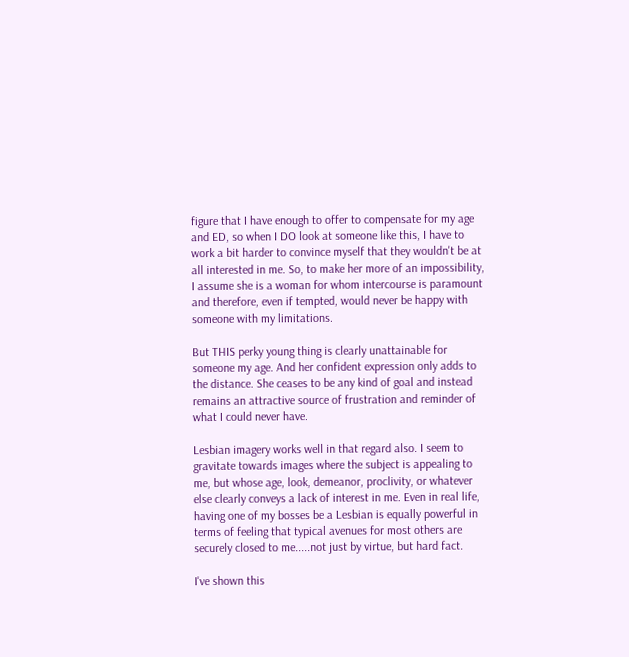figure that I have enough to offer to compensate for my age and ED, so when I DO look at someone like this, I have to work a bit harder to convince myself that they wouldn't be at all interested in me. So, to make her more of an impossibility, I assume she is a woman for whom intercourse is paramount and therefore, even if tempted, would never be happy with someone with my limitations.

But THIS perky young thing is clearly unattainable for someone my age. And her confident expression only adds to the distance. She ceases to be any kind of goal and instead remains an attractive source of frustration and reminder of what I could never have.

Lesbian imagery works well in that regard also. I seem to gravitate towards images where the subject is appealing to me, but whose age, look, demeanor, proclivity, or whatever else clearly conveys a lack of interest in me. Even in real life, having one of my bosses be a Lesbian is equally powerful in terms of feeling that typical avenues for most others are securely closed to me.....not just by virtue, but hard fact.

I've shown this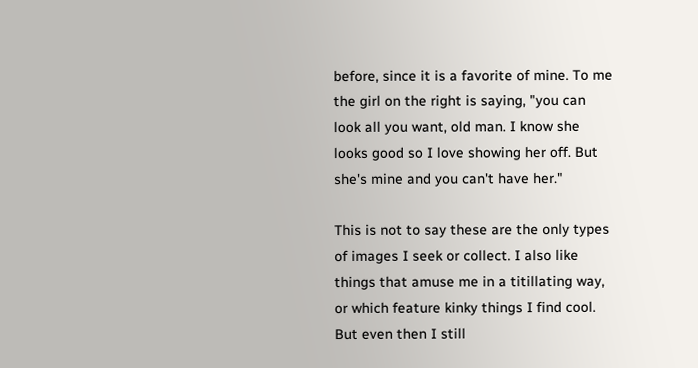before, since it is a favorite of mine. To me the girl on the right is saying, "you can look all you want, old man. I know she looks good so I love showing her off. But she's mine and you can't have her."

This is not to say these are the only types of images I seek or collect. I also like things that amuse me in a titillating way, or which feature kinky things I find cool. But even then I still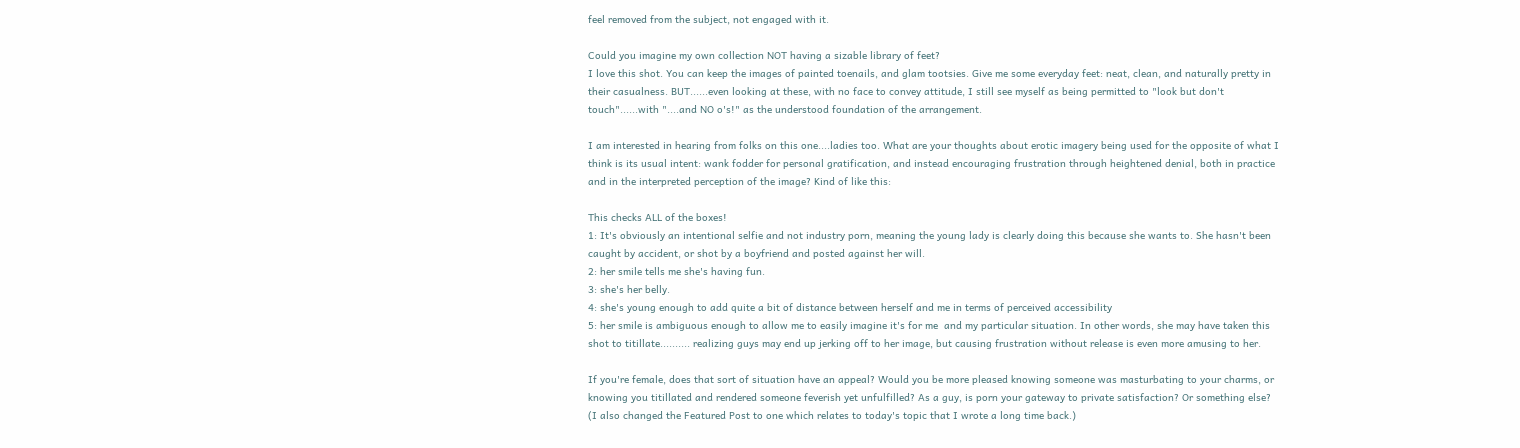feel removed from the subject, not engaged with it.

Could you imagine my own collection NOT having a sizable library of feet?
I love this shot. You can keep the images of painted toenails, and glam tootsies. Give me some everyday feet: neat, clean, and naturally pretty in their casualness. BUT......even looking at these, with no face to convey attitude, I still see myself as being permitted to "look but don't touch"......with "....and NO o's!" as the understood foundation of the arrangement.

I am interested in hearing from folks on this one....ladies too. What are your thoughts about erotic imagery being used for the opposite of what I think is its usual intent: wank fodder for personal gratification, and instead encouraging frustration through heightened denial, both in practice and in the interpreted perception of the image? Kind of like this:

This checks ALL of the boxes!
1: It's obviously an intentional selfie and not industry porn, meaning the young lady is clearly doing this because she wants to. She hasn't been caught by accident, or shot by a boyfriend and posted against her will.
2: her smile tells me she's having fun.
3: she's her belly.
4: she's young enough to add quite a bit of distance between herself and me in terms of perceived accessibility
5: her smile is ambiguous enough to allow me to easily imagine it's for me  and my particular situation. In other words, she may have taken this shot to titillate.......... realizing guys may end up jerking off to her image, but causing frustration without release is even more amusing to her.

If you're female, does that sort of situation have an appeal? Would you be more pleased knowing someone was masturbating to your charms, or knowing you titillated and rendered someone feverish yet unfulfilled? As a guy, is porn your gateway to private satisfaction? Or something else? (I also changed the Featured Post to one which relates to today's topic that I wrote a long time back.)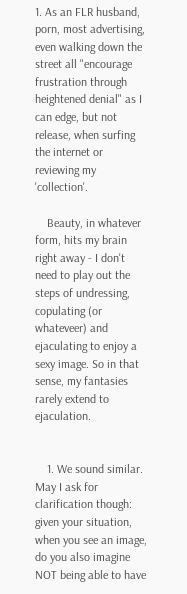1. As an FLR husband, porn, most advertising, even walking down the street all "encourage frustration through heightened denial" as I can edge, but not release, when surfing the internet or reviewing my 'collection'.

    Beauty, in whatever form, hits my brain right away - I don't need to play out the steps of undressing, copulating (or whateveer) and ejaculating to enjoy a sexy image. So in that sense, my fantasies rarely extend to ejaculation.


    1. We sound similar. May I ask for clarification though: given your situation, when you see an image, do you also imagine NOT being able to have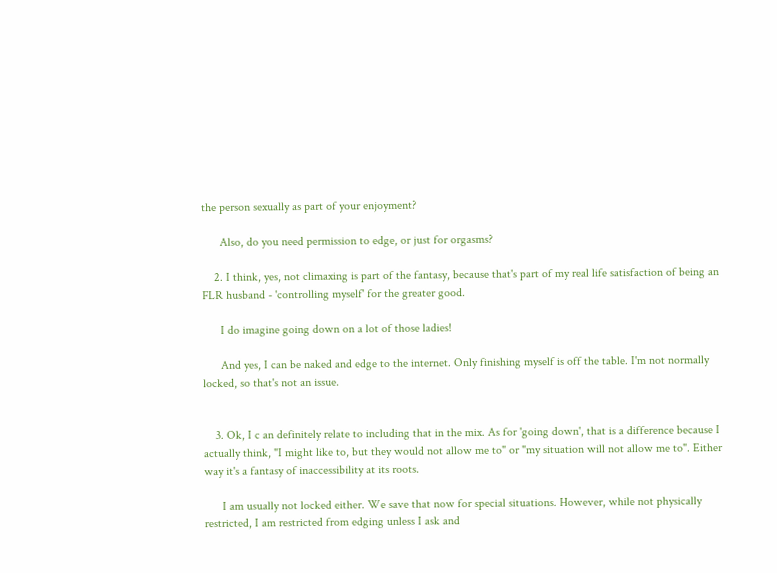the person sexually as part of your enjoyment?

      Also, do you need permission to edge, or just for orgasms?

    2. I think, yes, not climaxing is part of the fantasy, because that's part of my real life satisfaction of being an FLR husband - 'controlling myself' for the greater good.

      I do imagine going down on a lot of those ladies!

      And yes, I can be naked and edge to the internet. Only finishing myself is off the table. I'm not normally locked, so that's not an issue.


    3. Ok, I c an definitely relate to including that in the mix. As for 'going down', that is a difference because I actually think, "I might like to, but they would not allow me to" or "my situation will not allow me to". Either way it's a fantasy of inaccessibility at its roots.

      I am usually not locked either. We save that now for special situations. However, while not physically restricted, I am restricted from edging unless I ask and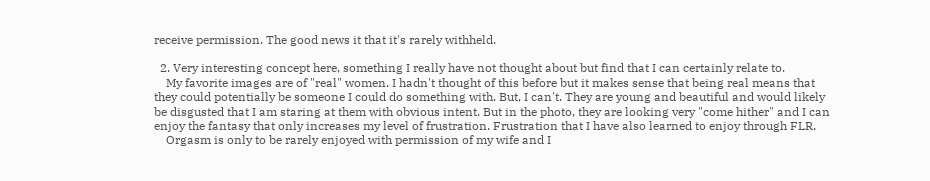receive permission. The good news it that it's rarely withheld.

  2. Very interesting concept here, something I really have not thought about but find that I can certainly relate to.
    My favorite images are of "real" women. I hadn't thought of this before but it makes sense that being real means that they could potentially be someone I could do something with. But, I can't. They are young and beautiful and would likely be disgusted that I am staring at them with obvious intent. But in the photo, they are looking very "come hither" and I can enjoy the fantasy that only increases my level of frustration. Frustration that I have also learned to enjoy through FLR.
    Orgasm is only to be rarely enjoyed with permission of my wife and I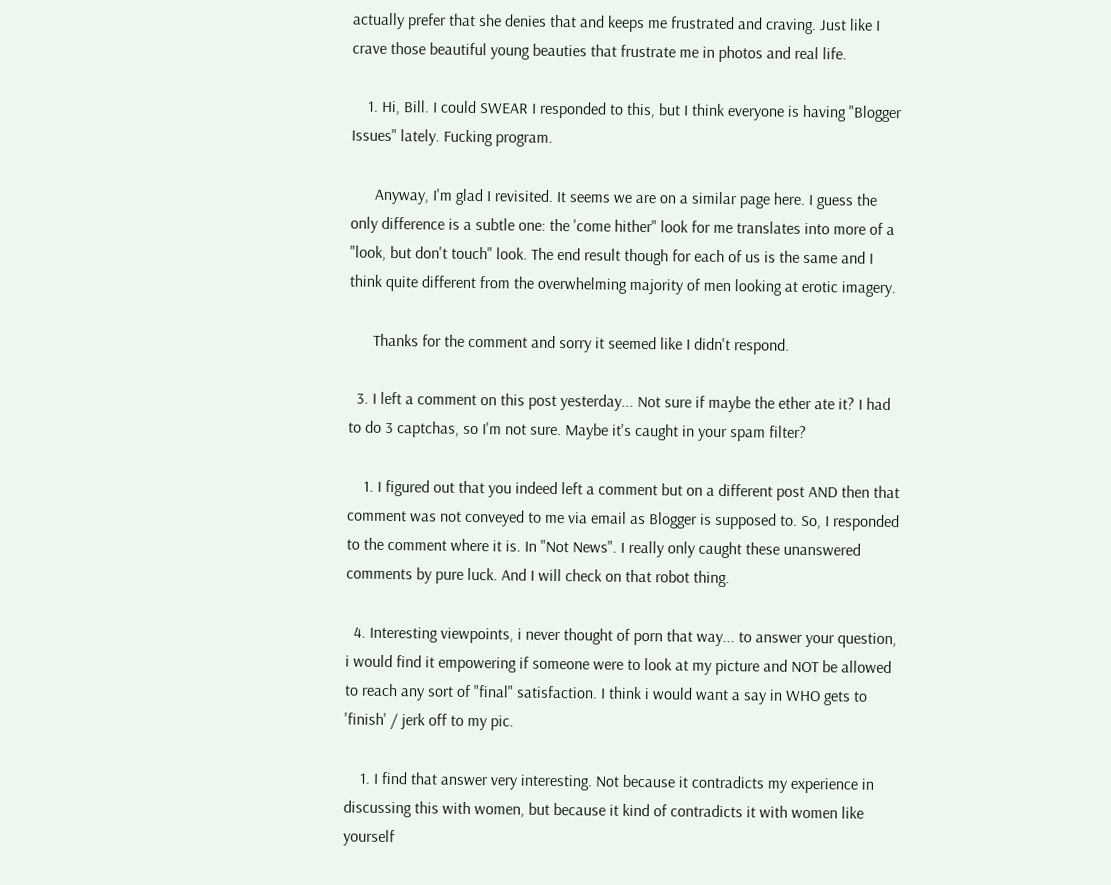actually prefer that she denies that and keeps me frustrated and craving. Just like I crave those beautiful young beauties that frustrate me in photos and real life.

    1. Hi, Bill. I could SWEAR I responded to this, but I think everyone is having "Blogger Issues" lately. Fucking program.

      Anyway, I'm glad I revisited. It seems we are on a similar page here. I guess the only difference is a subtle one: the 'come hither" look for me translates into more of a "look, but don't touch" look. The end result though for each of us is the same and I think quite different from the overwhelming majority of men looking at erotic imagery.

      Thanks for the comment and sorry it seemed like I didn't respond.

  3. I left a comment on this post yesterday... Not sure if maybe the ether ate it? I had to do 3 captchas, so I'm not sure. Maybe it's caught in your spam filter?

    1. I figured out that you indeed left a comment but on a different post AND then that comment was not conveyed to me via email as Blogger is supposed to. So, I responded to the comment where it is. In "Not News". I really only caught these unanswered comments by pure luck. And I will check on that robot thing.

  4. Interesting viewpoints, i never thought of porn that way... to answer your question, i would find it empowering if someone were to look at my picture and NOT be allowed to reach any sort of "final" satisfaction. I think i would want a say in WHO gets to 'finish' / jerk off to my pic.

    1. I find that answer very interesting. Not because it contradicts my experience in discussing this with women, but because it kind of contradicts it with women like yourself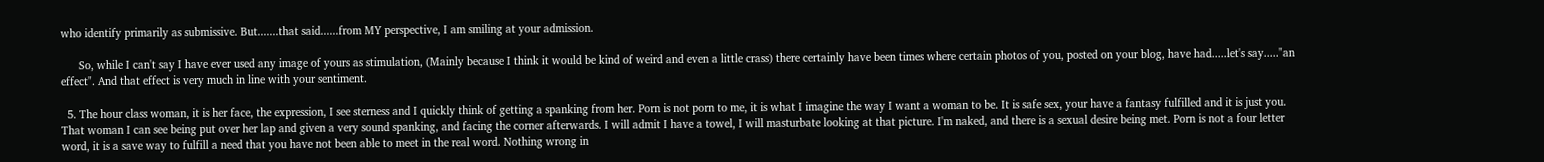who identify primarily as submissive. But.......that said......from MY perspective, I am smiling at your admission.

      So, while I can't say I have ever used any image of yours as stimulation, (Mainly because I think it would be kind of weird and even a little crass) there certainly have been times where certain photos of you, posted on your blog, have had.....let's say....."an effect". And that effect is very much in line with your sentiment.

  5. The hour class woman, it is her face, the expression, I see sterness and I quickly think of getting a spanking from her. Porn is not porn to me, it is what I imagine the way I want a woman to be. It is safe sex, your have a fantasy fulfilled and it is just you. That woman I can see being put over her lap and given a very sound spanking, and facing the corner afterwards. I will admit I have a towel, I will masturbate looking at that picture. I'm naked, and there is a sexual desire being met. Porn is not a four letter word, it is a save way to fulfill a need that you have not been able to meet in the real word. Nothing wrong in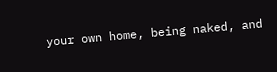your own home, being naked, and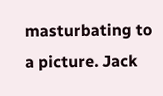masturbating to a picture. Jack